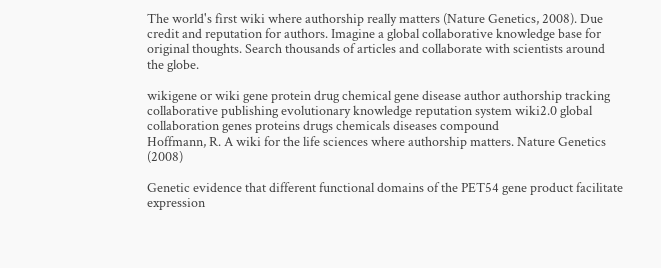The world's first wiki where authorship really matters (Nature Genetics, 2008). Due credit and reputation for authors. Imagine a global collaborative knowledge base for original thoughts. Search thousands of articles and collaborate with scientists around the globe.

wikigene or wiki gene protein drug chemical gene disease author authorship tracking collaborative publishing evolutionary knowledge reputation system wiki2.0 global collaboration genes proteins drugs chemicals diseases compound
Hoffmann, R. A wiki for the life sciences where authorship matters. Nature Genetics (2008)

Genetic evidence that different functional domains of the PET54 gene product facilitate expression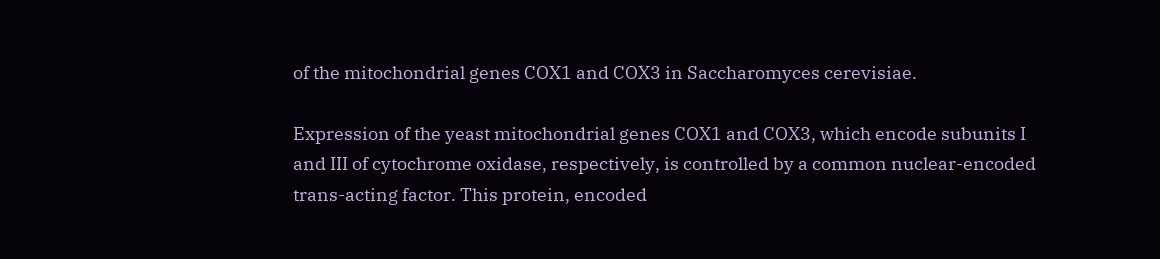of the mitochondrial genes COX1 and COX3 in Saccharomyces cerevisiae.

Expression of the yeast mitochondrial genes COX1 and COX3, which encode subunits I and III of cytochrome oxidase, respectively, is controlled by a common nuclear-encoded trans-acting factor. This protein, encoded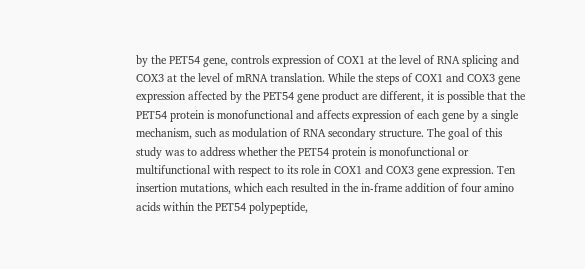by the PET54 gene, controls expression of COX1 at the level of RNA splicing and COX3 at the level of mRNA translation. While the steps of COX1 and COX3 gene expression affected by the PET54 gene product are different, it is possible that the PET54 protein is monofunctional and affects expression of each gene by a single mechanism, such as modulation of RNA secondary structure. The goal of this study was to address whether the PET54 protein is monofunctional or multifunctional with respect to its role in COX1 and COX3 gene expression. Ten insertion mutations, which each resulted in the in-frame addition of four amino acids within the PET54 polypeptide,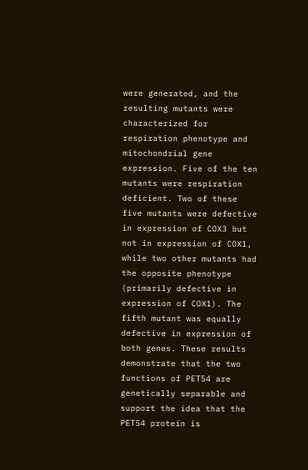were generated, and the resulting mutants were characterized for respiration phenotype and mitochondrial gene expression. Five of the ten mutants were respiration deficient. Two of these five mutants were defective in expression of COX3 but not in expression of COX1, while two other mutants had the opposite phenotype (primarily defective in expression of COX1). The fifth mutant was equally defective in expression of both genes. These results demonstrate that the two functions of PET54 are genetically separable and support the idea that the PET54 protein is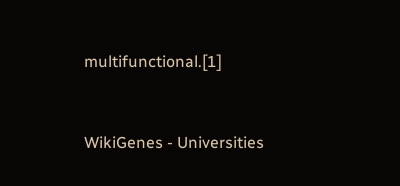multifunctional.[1]


WikiGenes - Universities